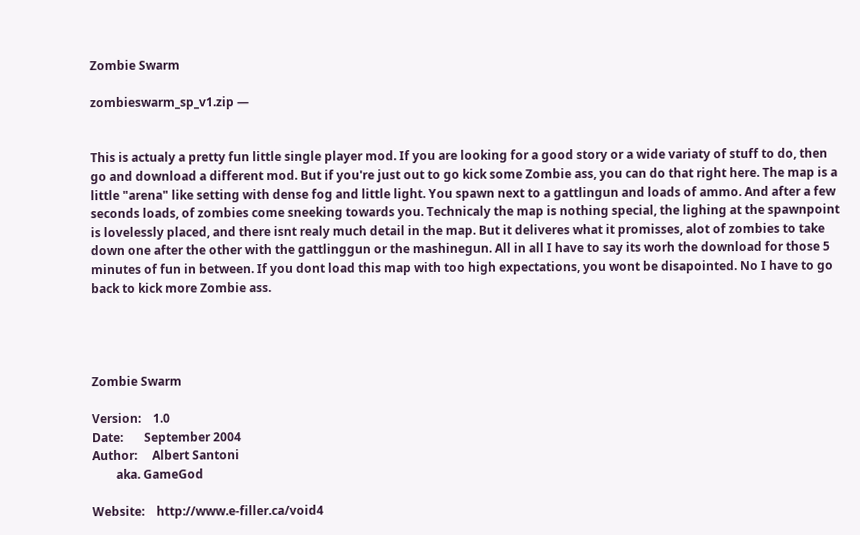Zombie Swarm

zombieswarm_sp_v1.zip —


This is actualy a pretty fun little single player mod. If you are looking for a good story or a wide variaty of stuff to do, then go and download a different mod. But if you're just out to go kick some Zombie ass, you can do that right here. The map is a little "arena" like setting with dense fog and little light. You spawn next to a gattlingun and loads of ammo. And after a few seconds loads, of zombies come sneeking towards you. Technicaly the map is nothing special, the lighing at the spawnpoint is lovelessly placed, and there isnt realy much detail in the map. But it deliveres what it promisses, alot of zombies to take down one after the other with the gattlinggun or the mashinegun. All in all I have to say its worh the download for those 5 minutes of fun in between. If you dont load this map with too high expectations, you wont be disapointed. No I have to go back to kick more Zombie ass.




Zombie Swarm

Version:    1.0
Date:       September 2004
Author:     Albert Santoni
        aka. GameGod

Website:    http://www.e-filler.ca/void4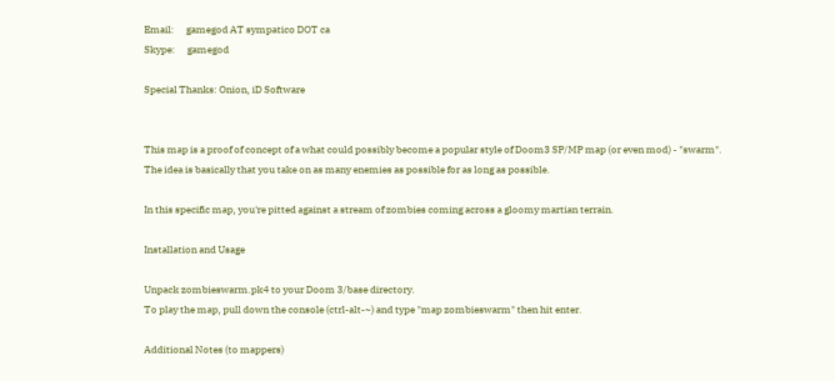Email:      gamegod AT sympatico DOT ca
Skype:      gamegod

Special Thanks: Onion, iD Software


This map is a proof of concept of a what could possibly become a popular style of Doom3 SP/MP map (or even mod) - "swarm".
The idea is basically that you take on as many enemies as possible for as long as possible.

In this specific map, you're pitted against a stream of zombies coming across a gloomy martian terrain.

Installation and Usage

Unpack zombieswarm.pk4 to your Doom 3/base directory.
To play the map, pull down the console (ctrl-alt-~) and type "map zombieswarm" then hit enter.

Additional Notes (to mappers)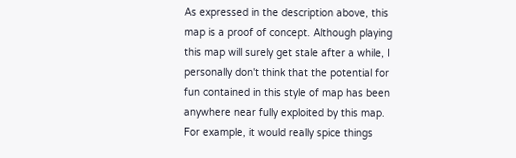As expressed in the description above, this map is a proof of concept. Although playing this map will surely get stale after a while, I personally don't think that the potential for fun contained in this style of map has been anywhere near fully exploited by this map.
For example, it would really spice things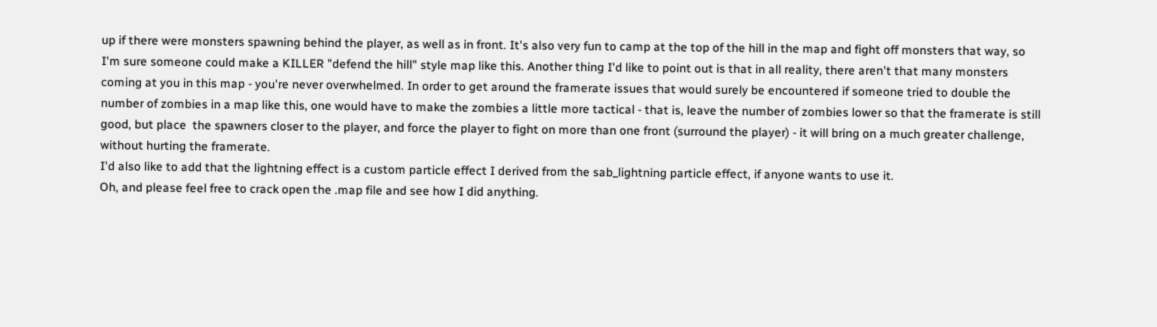up if there were monsters spawning behind the player, as well as in front. It's also very fun to camp at the top of the hill in the map and fight off monsters that way, so I'm sure someone could make a KILLER "defend the hill" style map like this. Another thing I'd like to point out is that in all reality, there aren't that many monsters coming at you in this map - you're never overwhelmed. In order to get around the framerate issues that would surely be encountered if someone tried to double the number of zombies in a map like this, one would have to make the zombies a little more tactical - that is, leave the number of zombies lower so that the framerate is still good, but place  the spawners closer to the player, and force the player to fight on more than one front (surround the player) - it will bring on a much greater challenge, without hurting the framerate.
I'd also like to add that the lightning effect is a custom particle effect I derived from the sab_lightning particle effect, if anyone wants to use it.
Oh, and please feel free to crack open the .map file and see how I did anything.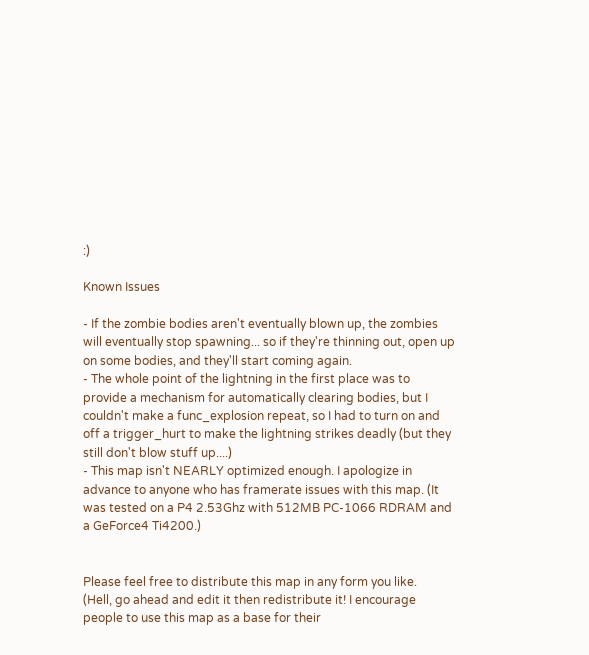:)

Known Issues

- If the zombie bodies aren't eventually blown up, the zombies will eventually stop spawning... so if they're thinning out, open up on some bodies, and they'll start coming again.
- The whole point of the lightning in the first place was to provide a mechanism for automatically clearing bodies, but I couldn't make a func_explosion repeat, so I had to turn on and off a trigger_hurt to make the lightning strikes deadly (but they still don't blow stuff up....)
- This map isn't NEARLY optimized enough. I apologize in advance to anyone who has framerate issues with this map. (It was tested on a P4 2.53Ghz with 512MB PC-1066 RDRAM and a GeForce4 Ti4200.)


Please feel free to distribute this map in any form you like.
(Hell, go ahead and edit it then redistribute it! I encourage people to use this map as a base for their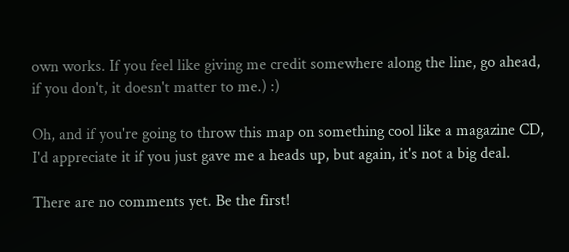own works. If you feel like giving me credit somewhere along the line, go ahead, if you don't, it doesn't matter to me.) :)

Oh, and if you're going to throw this map on something cool like a magazine CD, I'd appreciate it if you just gave me a heads up, but again, it's not a big deal.

There are no comments yet. Be the first!